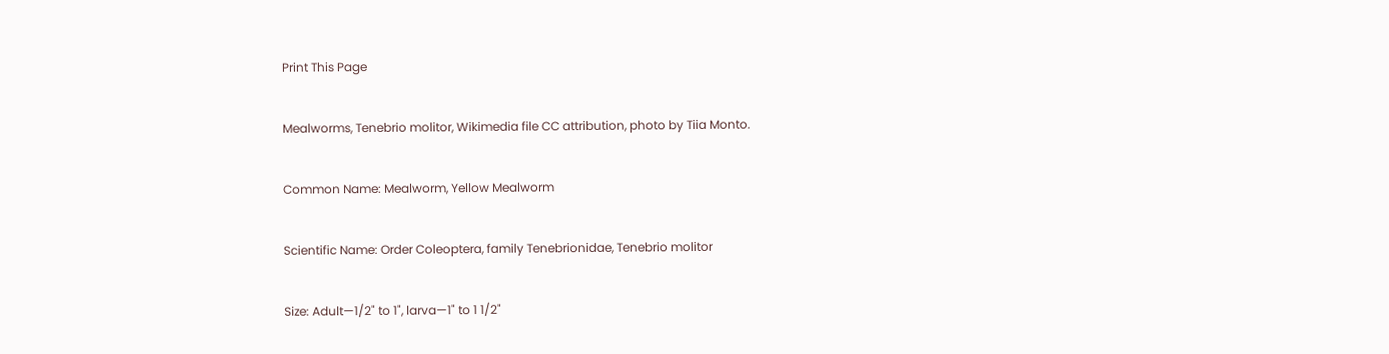Print This Page


Mealworms, Tenebrio molitor, Wikimedia file CC attribution, photo by Tiia Monto.


Common Name: Mealworm, Yellow Mealworm


Scientific Name: Order Coleoptera, family Tenebrionidae, Tenebrio molitor


Size: Adult—1/2" to 1", larva—1" to 1 1/2"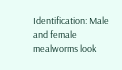Identification: Male and female mealworms look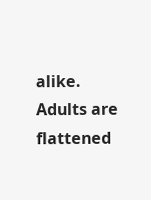alike. Adults are flattened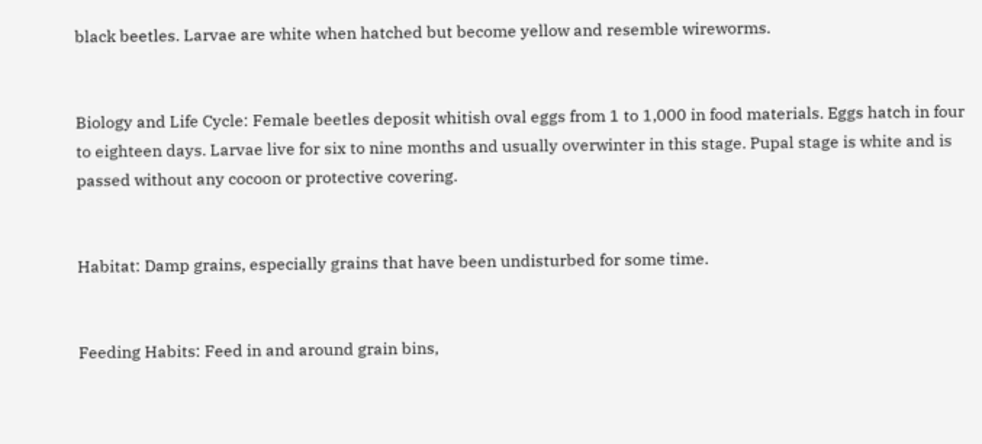black beetles. Larvae are white when hatched but become yellow and resemble wireworms.


Biology and Life Cycle: Female beetles deposit whitish oval eggs from 1 to 1,000 in food materials. Eggs hatch in four to eighteen days. Larvae live for six to nine months and usually overwinter in this stage. Pupal stage is white and is passed without any cocoon or protective covering.


Habitat: Damp grains, especially grains that have been undisturbed for some time.


Feeding Habits: Feed in and around grain bins,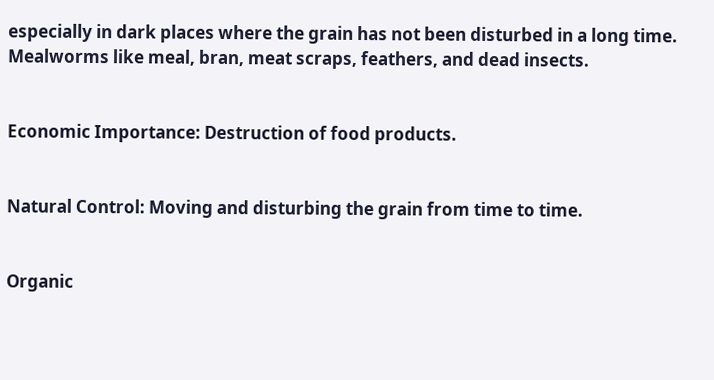especially in dark places where the grain has not been disturbed in a long time. Mealworms like meal, bran, meat scraps, feathers, and dead insects.


Economic Importance: Destruction of food products.


Natural Control: Moving and disturbing the grain from time to time.


Organic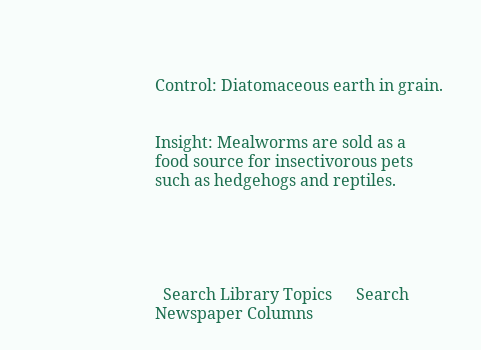Control: Diatomaceous earth in grain.


Insight: Mealworms are sold as a food source for insectivorous pets such as hedgehogs and reptiles.





  Search Library Topics      Search Newspaper Columns